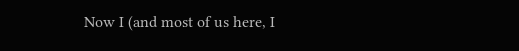Now I (and most of us here, I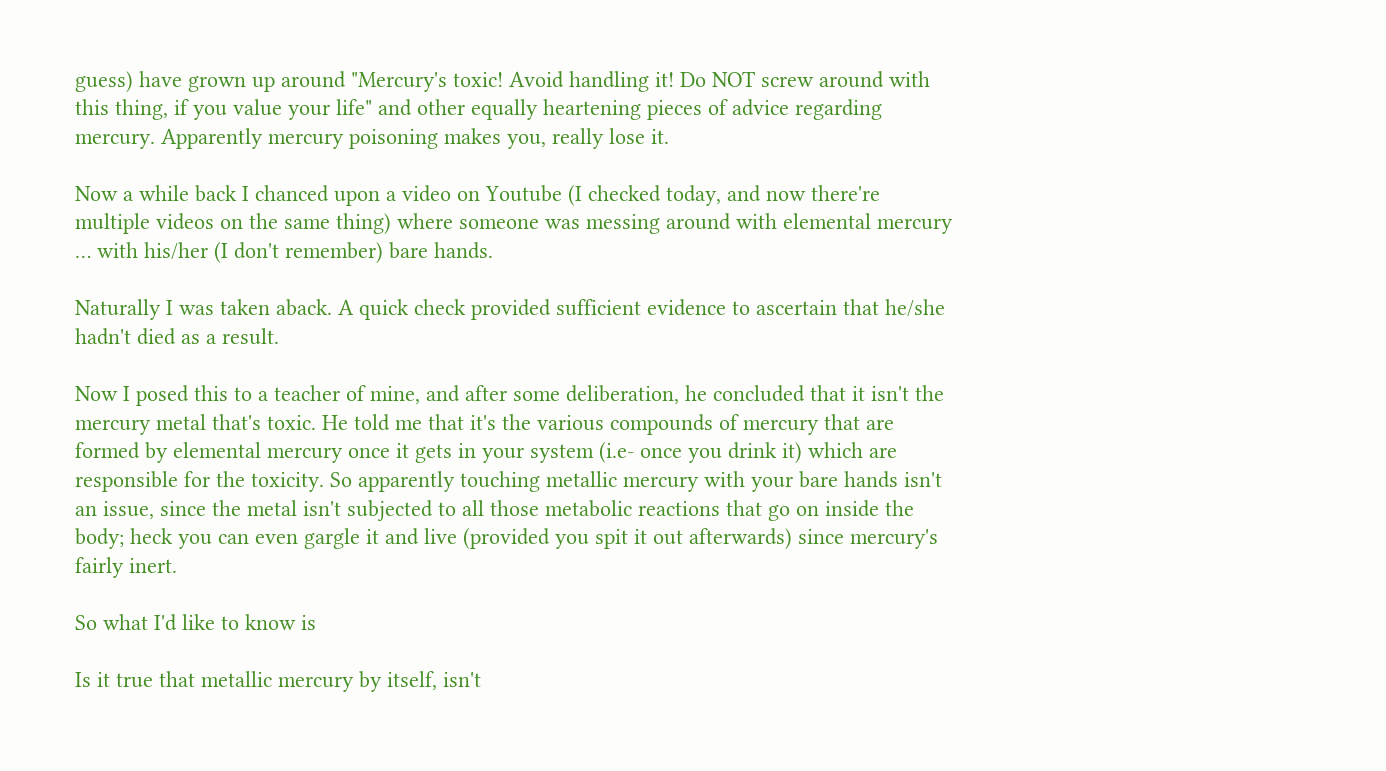guess) have grown up around "Mercury's toxic! Avoid handling it! Do NOT screw around with this thing, if you value your life" and other equally heartening pieces of advice regarding mercury. Apparently mercury poisoning makes you, really lose it.

Now a while back I chanced upon a video on Youtube (I checked today, and now there're multiple videos on the same thing) where someone was messing around with elemental mercury … with his/her (I don't remember) bare hands.

Naturally I was taken aback. A quick check provided sufficient evidence to ascertain that he/she hadn't died as a result.

Now I posed this to a teacher of mine, and after some deliberation, he concluded that it isn't the mercury metal that's toxic. He told me that it's the various compounds of mercury that are formed by elemental mercury once it gets in your system (i.e- once you drink it) which are responsible for the toxicity. So apparently touching metallic mercury with your bare hands isn't an issue, since the metal isn't subjected to all those metabolic reactions that go on inside the body; heck you can even gargle it and live (provided you spit it out afterwards) since mercury's fairly inert.

So what I'd like to know is

Is it true that metallic mercury by itself, isn't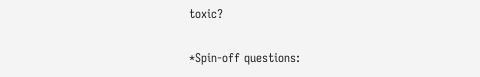toxic?

*Spin-off questions: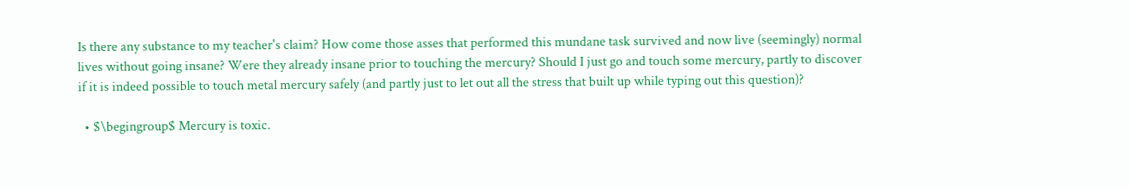Is there any substance to my teacher's claim? How come those asses that performed this mundane task survived and now live (seemingly) normal lives without going insane? Were they already insane prior to touching the mercury? Should I just go and touch some mercury, partly to discover if it is indeed possible to touch metal mercury safely (and partly just to let out all the stress that built up while typing out this question)?

  • $\begingroup$ Mercury is toxic.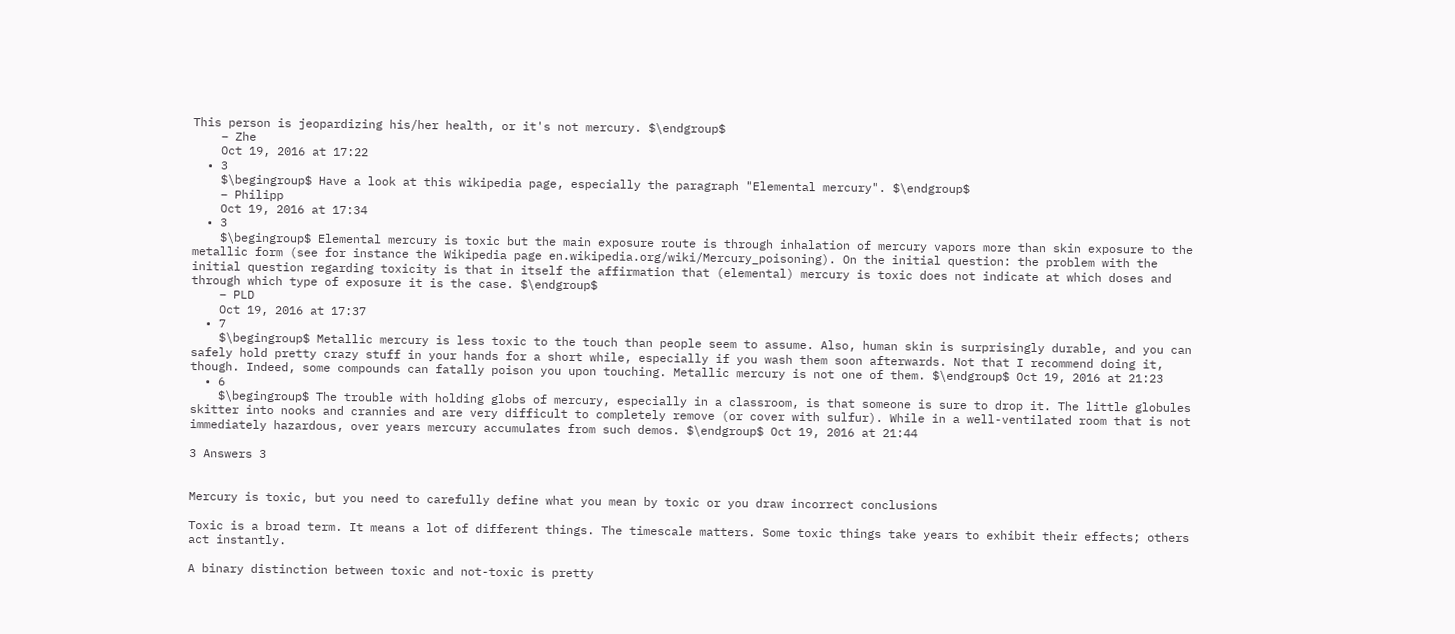This person is jeopardizing his/her health, or it's not mercury. $\endgroup$
    – Zhe
    Oct 19, 2016 at 17:22
  • 3
    $\begingroup$ Have a look at this wikipedia page, especially the paragraph "Elemental mercury". $\endgroup$
    – Philipp
    Oct 19, 2016 at 17:34
  • 3
    $\begingroup$ Elemental mercury is toxic but the main exposure route is through inhalation of mercury vapors more than skin exposure to the metallic form (see for instance the Wikipedia page en.wikipedia.org/wiki/Mercury_poisoning). On the initial question: the problem with the initial question regarding toxicity is that in itself the affirmation that (elemental) mercury is toxic does not indicate at which doses and through which type of exposure it is the case. $\endgroup$
    – PLD
    Oct 19, 2016 at 17:37
  • 7
    $\begingroup$ Metallic mercury is less toxic to the touch than people seem to assume. Also, human skin is surprisingly durable, and you can safely hold pretty crazy stuff in your hands for a short while, especially if you wash them soon afterwards. Not that I recommend doing it, though. Indeed, some compounds can fatally poison you upon touching. Metallic mercury is not one of them. $\endgroup$ Oct 19, 2016 at 21:23
  • 6
    $\begingroup$ The trouble with holding globs of mercury, especially in a classroom, is that someone is sure to drop it. The little globules skitter into nooks and crannies and are very difficult to completely remove (or cover with sulfur). While in a well-ventilated room that is not immediately hazardous, over years mercury accumulates from such demos. $\endgroup$ Oct 19, 2016 at 21:44

3 Answers 3


Mercury is toxic, but you need to carefully define what you mean by toxic or you draw incorrect conclusions

Toxic is a broad term. It means a lot of different things. The timescale matters. Some toxic things take years to exhibit their effects; others act instantly.

A binary distinction between toxic and not-toxic is pretty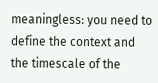meaningless: you need to define the context and the timescale of the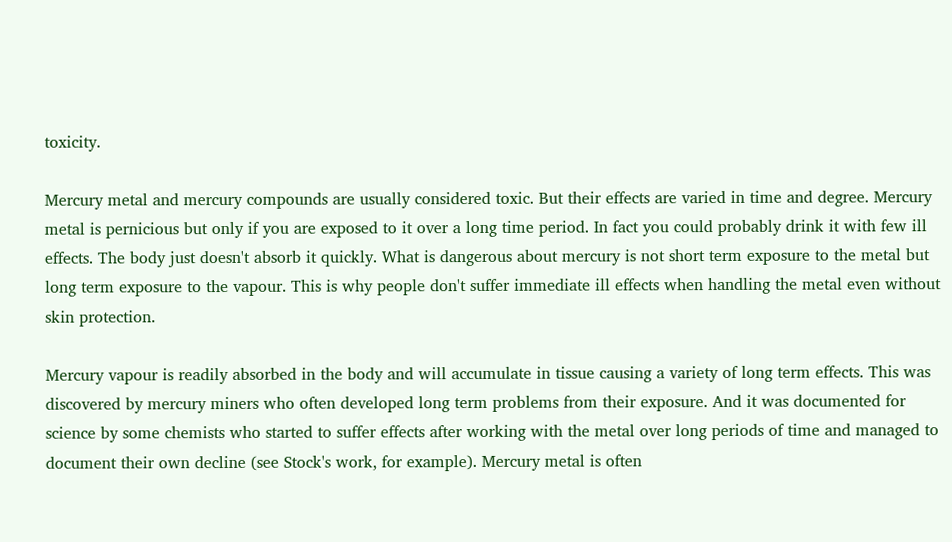toxicity.

Mercury metal and mercury compounds are usually considered toxic. But their effects are varied in time and degree. Mercury metal is pernicious but only if you are exposed to it over a long time period. In fact you could probably drink it with few ill effects. The body just doesn't absorb it quickly. What is dangerous about mercury is not short term exposure to the metal but long term exposure to the vapour. This is why people don't suffer immediate ill effects when handling the metal even without skin protection.

Mercury vapour is readily absorbed in the body and will accumulate in tissue causing a variety of long term effects. This was discovered by mercury miners who often developed long term problems from their exposure. And it was documented for science by some chemists who started to suffer effects after working with the metal over long periods of time and managed to document their own decline (see Stock's work, for example). Mercury metal is often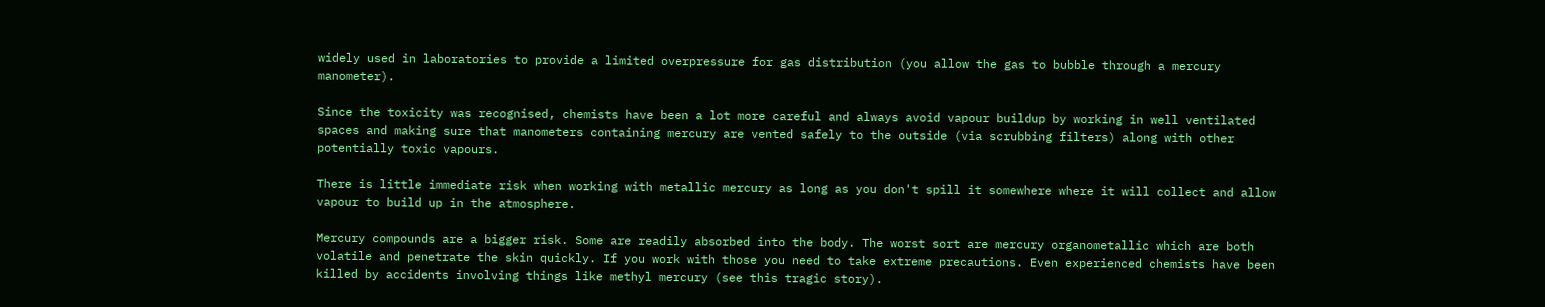widely used in laboratories to provide a limited overpressure for gas distribution (you allow the gas to bubble through a mercury manometer).

Since the toxicity was recognised, chemists have been a lot more careful and always avoid vapour buildup by working in well ventilated spaces and making sure that manometers containing mercury are vented safely to the outside (via scrubbing filters) along with other potentially toxic vapours.

There is little immediate risk when working with metallic mercury as long as you don't spill it somewhere where it will collect and allow vapour to build up in the atmosphere.

Mercury compounds are a bigger risk. Some are readily absorbed into the body. The worst sort are mercury organometallic which are both volatile and penetrate the skin quickly. If you work with those you need to take extreme precautions. Even experienced chemists have been killed by accidents involving things like methyl mercury (see this tragic story).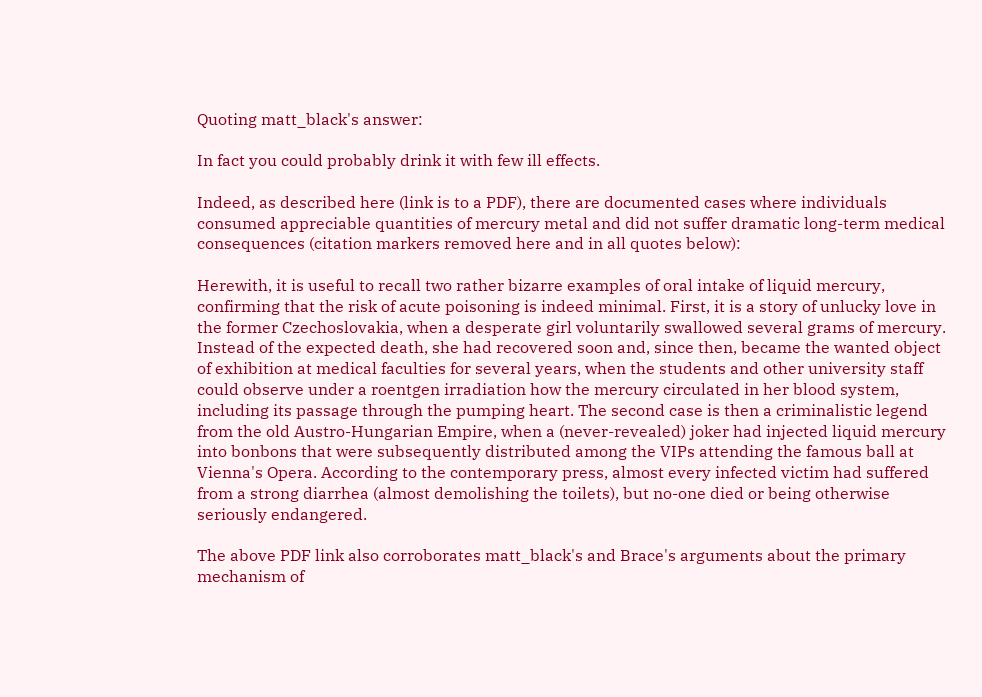Quoting matt_black's answer:

In fact you could probably drink it with few ill effects.

Indeed, as described here (link is to a PDF), there are documented cases where individuals consumed appreciable quantities of mercury metal and did not suffer dramatic long-term medical consequences (citation markers removed here and in all quotes below):

Herewith, it is useful to recall two rather bizarre examples of oral intake of liquid mercury, confirming that the risk of acute poisoning is indeed minimal. First, it is a story of unlucky love in the former Czechoslovakia, when a desperate girl voluntarily swallowed several grams of mercury. Instead of the expected death, she had recovered soon and, since then, became the wanted object of exhibition at medical faculties for several years, when the students and other university staff could observe under a roentgen irradiation how the mercury circulated in her blood system, including its passage through the pumping heart. The second case is then a criminalistic legend from the old Austro-Hungarian Empire, when a (never-revealed) joker had injected liquid mercury into bonbons that were subsequently distributed among the VIPs attending the famous ball at Vienna's Opera. According to the contemporary press, almost every infected victim had suffered from a strong diarrhea (almost demolishing the toilets), but no-one died or being otherwise seriously endangered.

The above PDF link also corroborates matt_black's and Brace's arguments about the primary mechanism of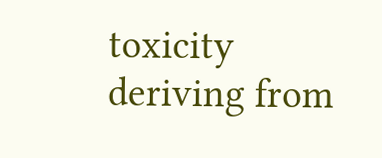toxicity deriving from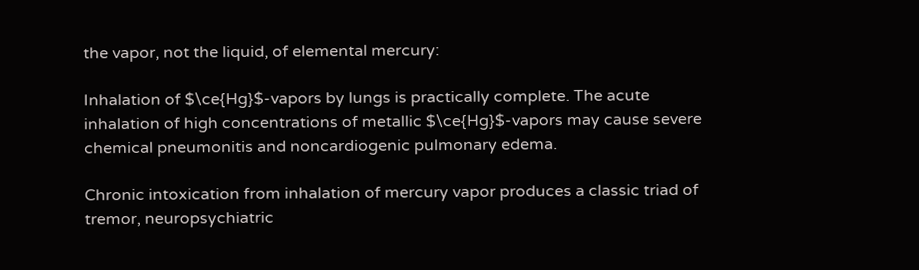the vapor, not the liquid, of elemental mercury:

Inhalation of $\ce{Hg}$-vapors by lungs is practically complete. The acute inhalation of high concentrations of metallic $\ce{Hg}$-vapors may cause severe chemical pneumonitis and noncardiogenic pulmonary edema.

Chronic intoxication from inhalation of mercury vapor produces a classic triad of tremor, neuropsychiatric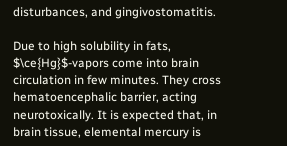disturbances, and gingivostomatitis.

Due to high solubility in fats, $\ce{Hg}$-vapors come into brain circulation in few minutes. They cross hematoencephalic barrier, acting neurotoxically. It is expected that, in brain tissue, elemental mercury is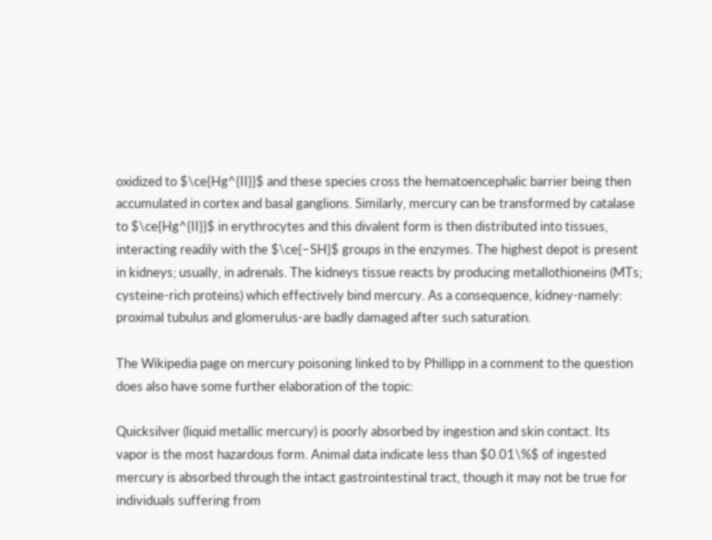oxidized to $\ce{Hg^{II}}$ and these species cross the hematoencephalic barrier being then accumulated in cortex and basal ganglions. Similarly, mercury can be transformed by catalase to $\ce{Hg^{II}}$ in erythrocytes and this divalent form is then distributed into tissues, interacting readily with the $\ce{–SH}$ groups in the enzymes. The highest depot is present in kidneys; usually, in adrenals. The kidneys tissue reacts by producing metallothioneins (MTs; cysteine-rich proteins) which effectively bind mercury. As a consequence, kidney-namely: proximal tubulus and glomerulus-are badly damaged after such saturation.

The Wikipedia page on mercury poisoning linked to by Phillipp in a comment to the question does also have some further elaboration of the topic:

Quicksilver (liquid metallic mercury) is poorly absorbed by ingestion and skin contact. Its vapor is the most hazardous form. Animal data indicate less than $0.01\%$ of ingested mercury is absorbed through the intact gastrointestinal tract, though it may not be true for individuals suffering from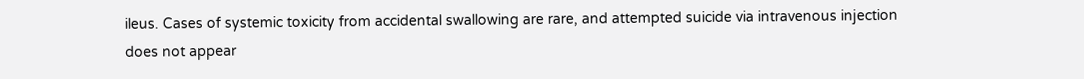ileus. Cases of systemic toxicity from accidental swallowing are rare, and attempted suicide via intravenous injection does not appear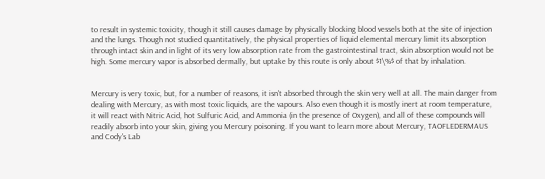to result in systemic toxicity, though it still causes damage by physically blocking blood vessels both at the site of injection and the lungs. Though not studied quantitatively, the physical properties of liquid elemental mercury limit its absorption through intact skin and in light of its very low absorption rate from the gastrointestinal tract, skin absorption would not be high. Some mercury vapor is absorbed dermally, but uptake by this route is only about $1\%$ of that by inhalation.


Mercury is very toxic, but, for a number of reasons, it isn't absorbed through the skin very well at all. The main danger from dealing with Mercury, as with most toxic liquids, are the vapours. Also even though it is mostly inert at room temperature, it will react with Nitric Acid, hot Sulfuric Acid, and Ammonia (in the presence of Oxygen), and all of these compounds will readily absorb into your skin, giving you Mercury poisoning. If you want to learn more about Mercury, TAOFLEDERMAUS and Cody's Lab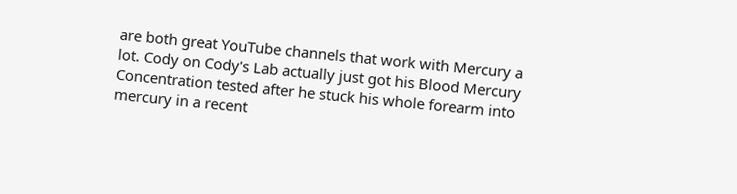are both great YouTube channels that work with Mercury a lot. Cody on Cody's Lab actually just got his Blood Mercury Concentration tested after he stuck his whole forearm into mercury in a recent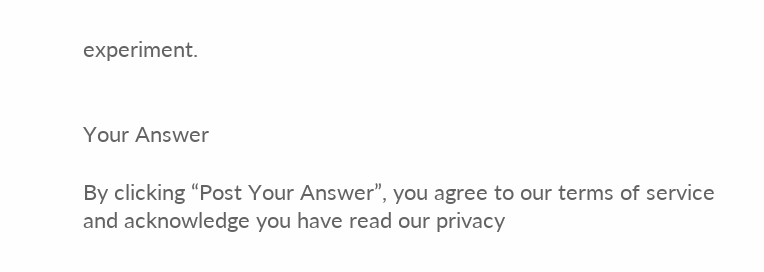experiment.


Your Answer

By clicking “Post Your Answer”, you agree to our terms of service and acknowledge you have read our privacy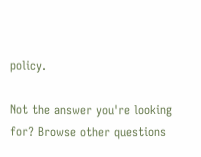policy.

Not the answer you're looking for? Browse other questions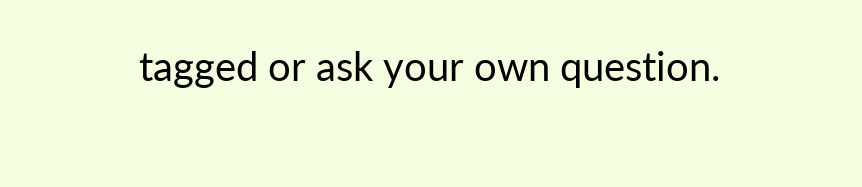tagged or ask your own question.